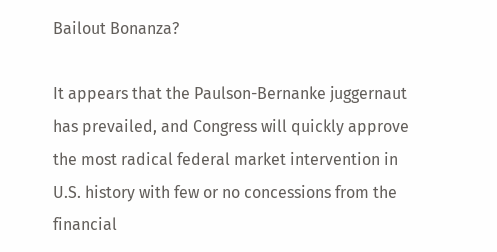Bailout Bonanza?

It appears that the Paulson-Bernanke juggernaut has prevailed, and Congress will quickly approve the most radical federal market intervention in U.S. history with few or no concessions from the financial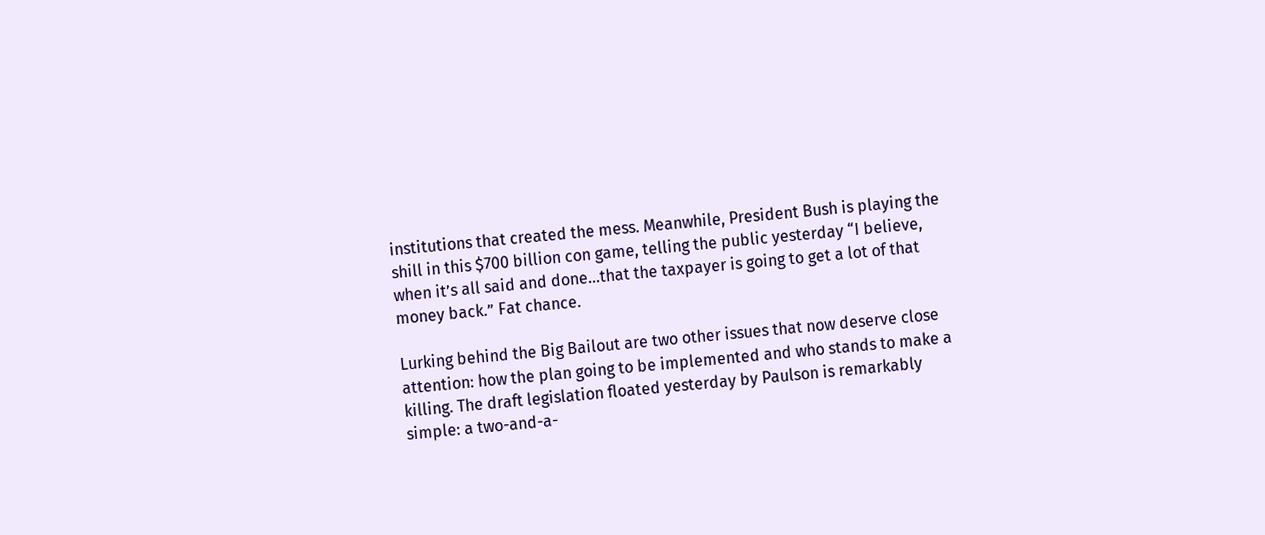institutions that created the mess. Meanwhile, President Bush is playing the shill in this $700 billion con game, telling the public yesterday “I believe, when it’s all said and done…that the taxpayer is going to get a lot of that money back.” Fat chance.

Lurking behind the Big Bailout are two other issues that now deserve close attention: how the plan going to be implemented and who stands to make a killing. The draft legislation floated yesterday by Paulson is remarkably simple: a two-and-a-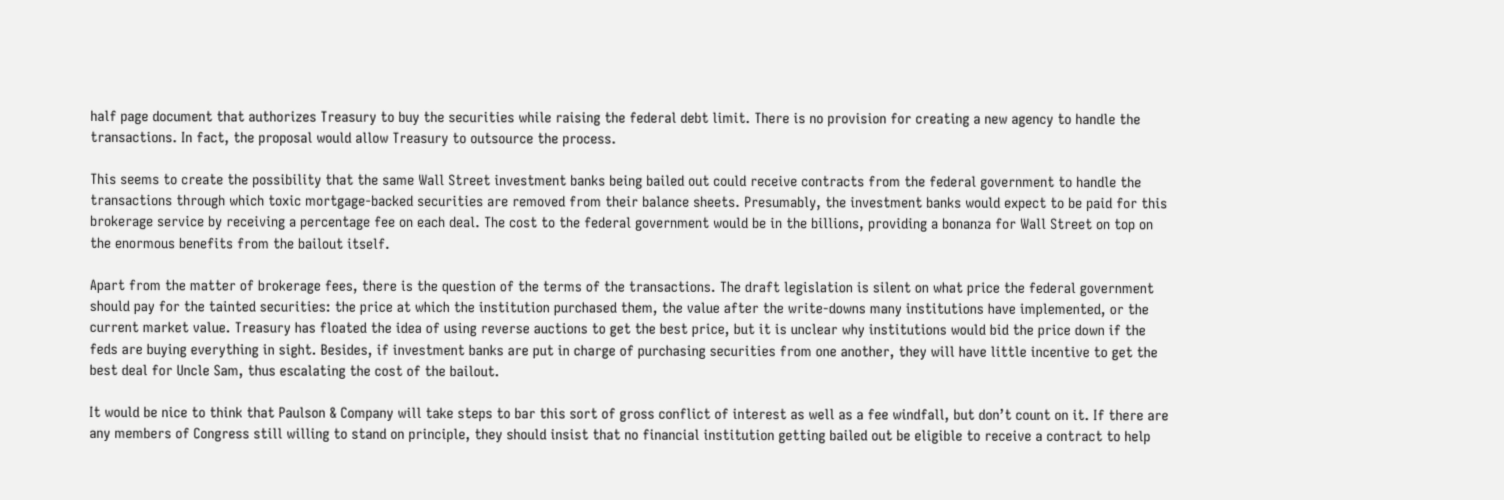half page document that authorizes Treasury to buy the securities while raising the federal debt limit. There is no provision for creating a new agency to handle the transactions. In fact, the proposal would allow Treasury to outsource the process.

This seems to create the possibility that the same Wall Street investment banks being bailed out could receive contracts from the federal government to handle the transactions through which toxic mortgage-backed securities are removed from their balance sheets. Presumably, the investment banks would expect to be paid for this brokerage service by receiving a percentage fee on each deal. The cost to the federal government would be in the billions, providing a bonanza for Wall Street on top on the enormous benefits from the bailout itself.

Apart from the matter of brokerage fees, there is the question of the terms of the transactions. The draft legislation is silent on what price the federal government should pay for the tainted securities: the price at which the institution purchased them, the value after the write-downs many institutions have implemented, or the current market value. Treasury has floated the idea of using reverse auctions to get the best price, but it is unclear why institutions would bid the price down if the feds are buying everything in sight. Besides, if investment banks are put in charge of purchasing securities from one another, they will have little incentive to get the best deal for Uncle Sam, thus escalating the cost of the bailout.

It would be nice to think that Paulson & Company will take steps to bar this sort of gross conflict of interest as well as a fee windfall, but don’t count on it. If there are any members of Congress still willing to stand on principle, they should insist that no financial institution getting bailed out be eligible to receive a contract to help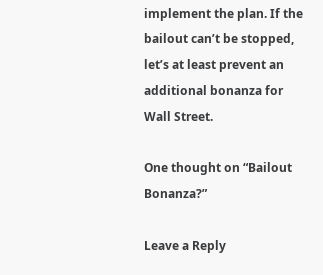implement the plan. If the bailout can’t be stopped, let’s at least prevent an additional bonanza for Wall Street.

One thought on “Bailout Bonanza?”

Leave a Reply